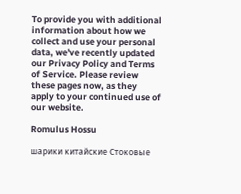To provide you with additional information about how we collect and use your personal data, we've recently updated our Privacy Policy and Terms of Service. Please review these pages now, as they apply to your continued use of our website.

Romulus Hossu

шарики китайские Стоковые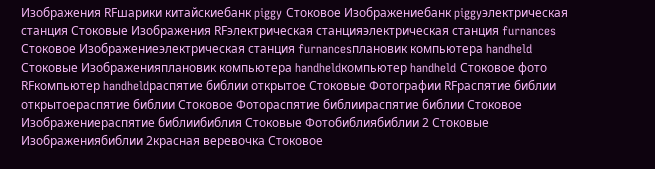Изображения RFшарики китайскиебанк piggy Стоковое Изображениебанк piggyэлектрическая станция Стоковые Изображения RFэлектрическая станцияэлектрическая станция furnances Стоковое Изображениеэлектрическая станция furnancesплановик компьютера handheld Стоковые Изображенияплановик компьютера handheldкомпьютер handheld Стоковое фото RFкомпьютер handheldраспятие библии открытое Стоковые Фотографии RFраспятие библии открытоераспятие библии Стоковое Фотораспятие библиираспятие библии Стоковое Изображениераспятие библиибиблия Стоковые Фотобиблиябиблии 2 Стоковые Изображениябиблии 2красная веревочка Стоковое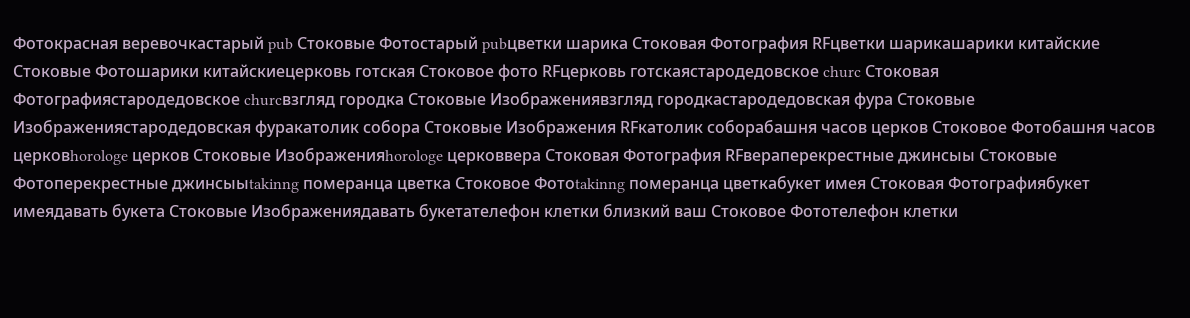Фотокрасная веревочкастарый pub Стоковые Фотостарый pubцветки шарика Стоковая Фотография RFцветки шарикашарики китайские Стоковые Фотошарики китайскиецерковь готская Стоковое фото RFцерковь готскаястародедовское churc Стоковая Фотографиястародедовское churcвзгляд городка Стоковые Изображениявзгляд городкастародедовская фура Стоковые Изображениястародедовская фуракатолик собора Стоковые Изображения RFкатолик соборабашня часов церков Стоковое Фотобашня часов церковhorologe церков Стоковые Изображенияhorologe церковвера Стоковая Фотография RFвераперекрестные джинсыы Стоковые Фотоперекрестные джинсыыtakinng померанца цветка Стоковое Фотоtakinng померанца цветкабукет имея Стоковая Фотографиябукет имеядавать букета Стоковые Изображениядавать букетателефон клетки близкий ваш Стоковое Фототелефон клетки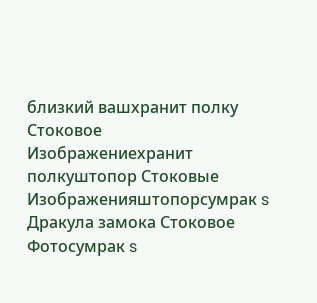близкий вашхранит полку Стоковое Изображениехранит полкуштопор Стоковые Изображенияштопорсумрак s Дракула замока Стоковое Фотосумрак s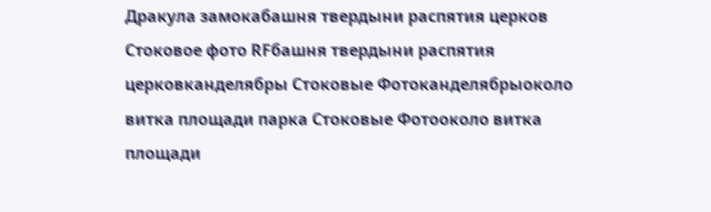Дракула замокабашня твердыни распятия церков Стоковое фото RFбашня твердыни распятия церковканделябры Стоковые Фотоканделябрыоколо витка площади парка Стоковые Фотооколо витка площади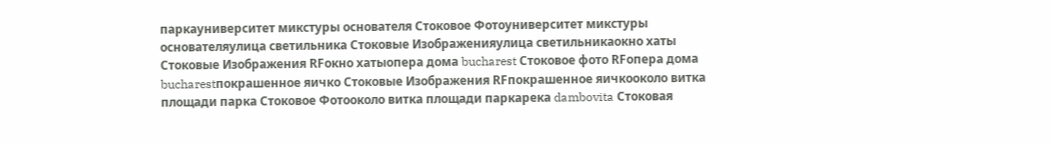паркауниверситет микстуры основателя Стоковое Фотоуниверситет микстуры основателяулица светильника Стоковые Изображенияулица светильникаокно хаты Стоковые Изображения RFокно хатыопера дома bucharest Стоковое фото RFопера дома bucharestпокрашенное яичко Стоковые Изображения RFпокрашенное яичкооколо витка площади парка Стоковое Фотооколо витка площади паркарека dambovita Стоковая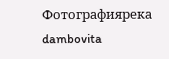Фотографиярека dambovita